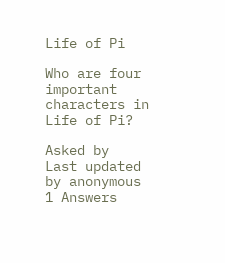Life of Pi

Who are four important characters in Life of Pi?

Asked by
Last updated by anonymous
1 Answers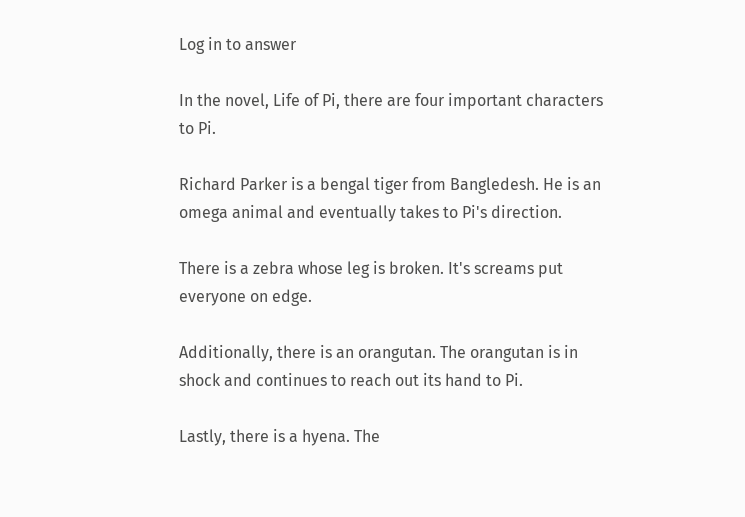Log in to answer

In the novel, Life of Pi, there are four important characters to Pi.

Richard Parker is a bengal tiger from Bangledesh. He is an omega animal and eventually takes to Pi's direction.

There is a zebra whose leg is broken. It's screams put everyone on edge.

Additionally, there is an orangutan. The orangutan is in shock and continues to reach out its hand to Pi.

Lastly, there is a hyena. The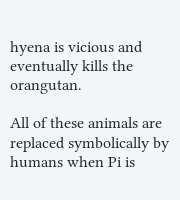hyena is vicious and eventually kills the orangutan.

All of these animals are replaced symbolically by humans when Pi is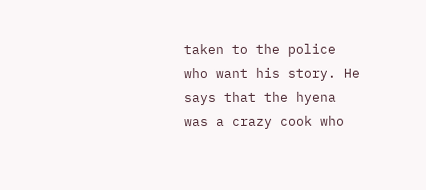taken to the police who want his story. He says that the hyena was a crazy cook who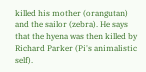killed his mother (orangutan) and the sailor (zebra). He says that the hyena was then killed by Richard Parker (Pi's animalistic self).